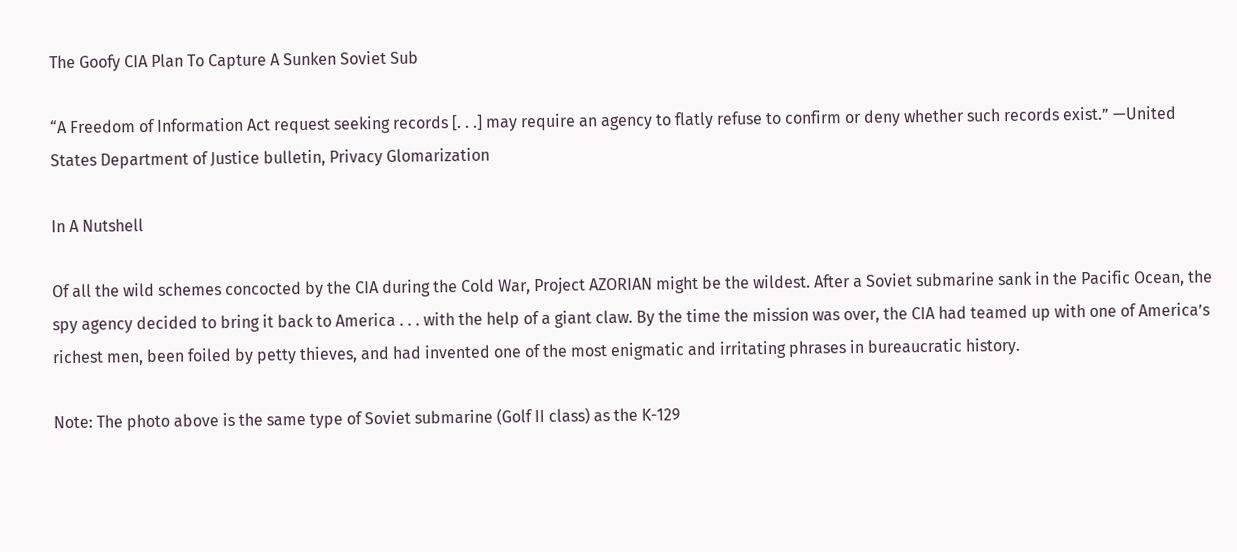The Goofy CIA Plan To Capture A Sunken Soviet Sub

“A Freedom of Information Act request seeking records [. . .] may require an agency to flatly refuse to confirm or deny whether such records exist.” —United States Department of Justice bulletin, Privacy Glomarization

In A Nutshell

Of all the wild schemes concocted by the CIA during the Cold War, Project AZORIAN might be the wildest. After a Soviet submarine sank in the Pacific Ocean, the spy agency decided to bring it back to America . . . with the help of a giant claw. By the time the mission was over, the CIA had teamed up with one of America’s richest men, been foiled by petty thieves, and had invented one of the most enigmatic and irritating phrases in bureaucratic history.

Note: The photo above is the same type of Soviet submarine (Golf II class) as the K-129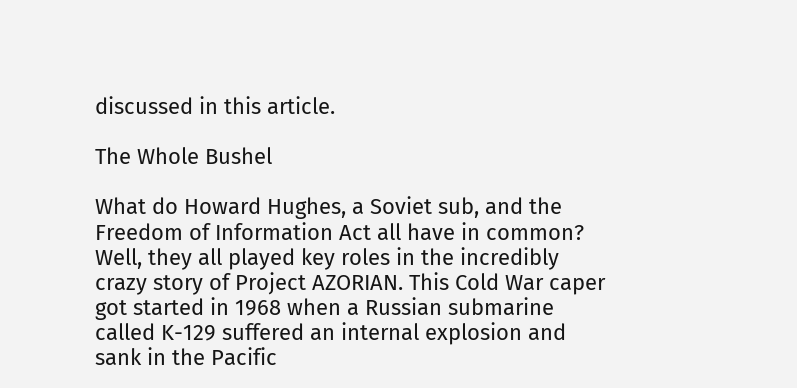discussed in this article.

The Whole Bushel

What do Howard Hughes, a Soviet sub, and the Freedom of Information Act all have in common? Well, they all played key roles in the incredibly crazy story of Project AZORIAN. This Cold War caper got started in 1968 when a Russian submarine called K-129 suffered an internal explosion and sank in the Pacific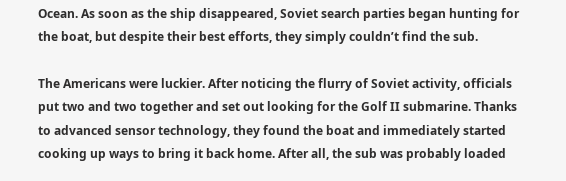Ocean. As soon as the ship disappeared, Soviet search parties began hunting for the boat, but despite their best efforts, they simply couldn’t find the sub.

The Americans were luckier. After noticing the flurry of Soviet activity, officials put two and two together and set out looking for the Golf II submarine. Thanks to advanced sensor technology, they found the boat and immediately started cooking up ways to bring it back home. After all, the sub was probably loaded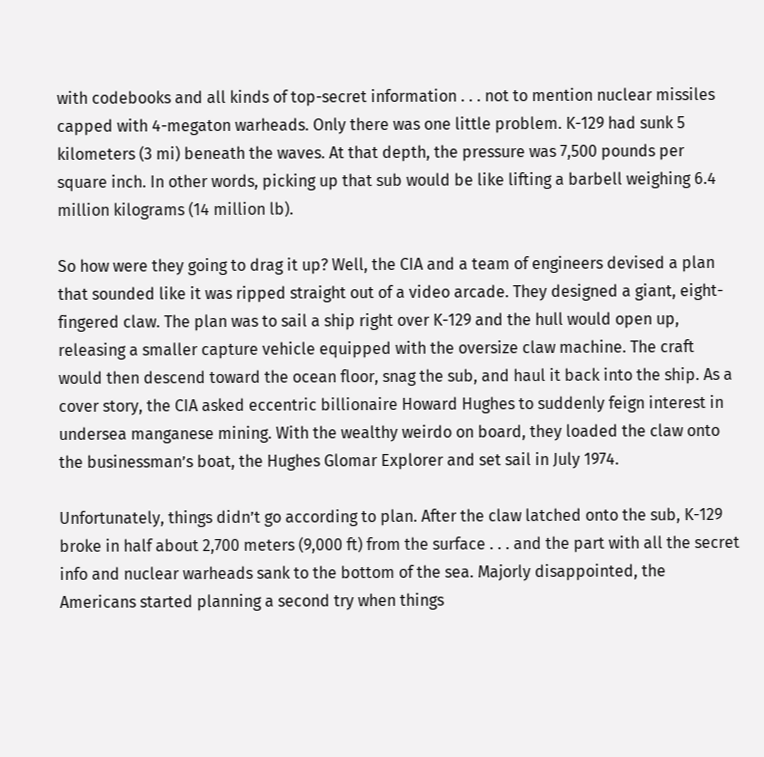with codebooks and all kinds of top-secret information . . . not to mention nuclear missiles capped with 4-megaton warheads. Only there was one little problem. K-129 had sunk 5 kilometers (3 mi) beneath the waves. At that depth, the pressure was 7,500 pounds per square inch. In other words, picking up that sub would be like lifting a barbell weighing 6.4 million kilograms (14 million lb).

So how were they going to drag it up? Well, the CIA and a team of engineers devised a plan that sounded like it was ripped straight out of a video arcade. They designed a giant, eight-fingered claw. The plan was to sail a ship right over K-129 and the hull would open up, releasing a smaller capture vehicle equipped with the oversize claw machine. The craft would then descend toward the ocean floor, snag the sub, and haul it back into the ship. As a cover story, the CIA asked eccentric billionaire Howard Hughes to suddenly feign interest in undersea manganese mining. With the wealthy weirdo on board, they loaded the claw onto the businessman’s boat, the Hughes Glomar Explorer and set sail in July 1974.

Unfortunately, things didn’t go according to plan. After the claw latched onto the sub, K-129 broke in half about 2,700 meters (9,000 ft) from the surface . . . and the part with all the secret info and nuclear warheads sank to the bottom of the sea. Majorly disappointed, the Americans started planning a second try when things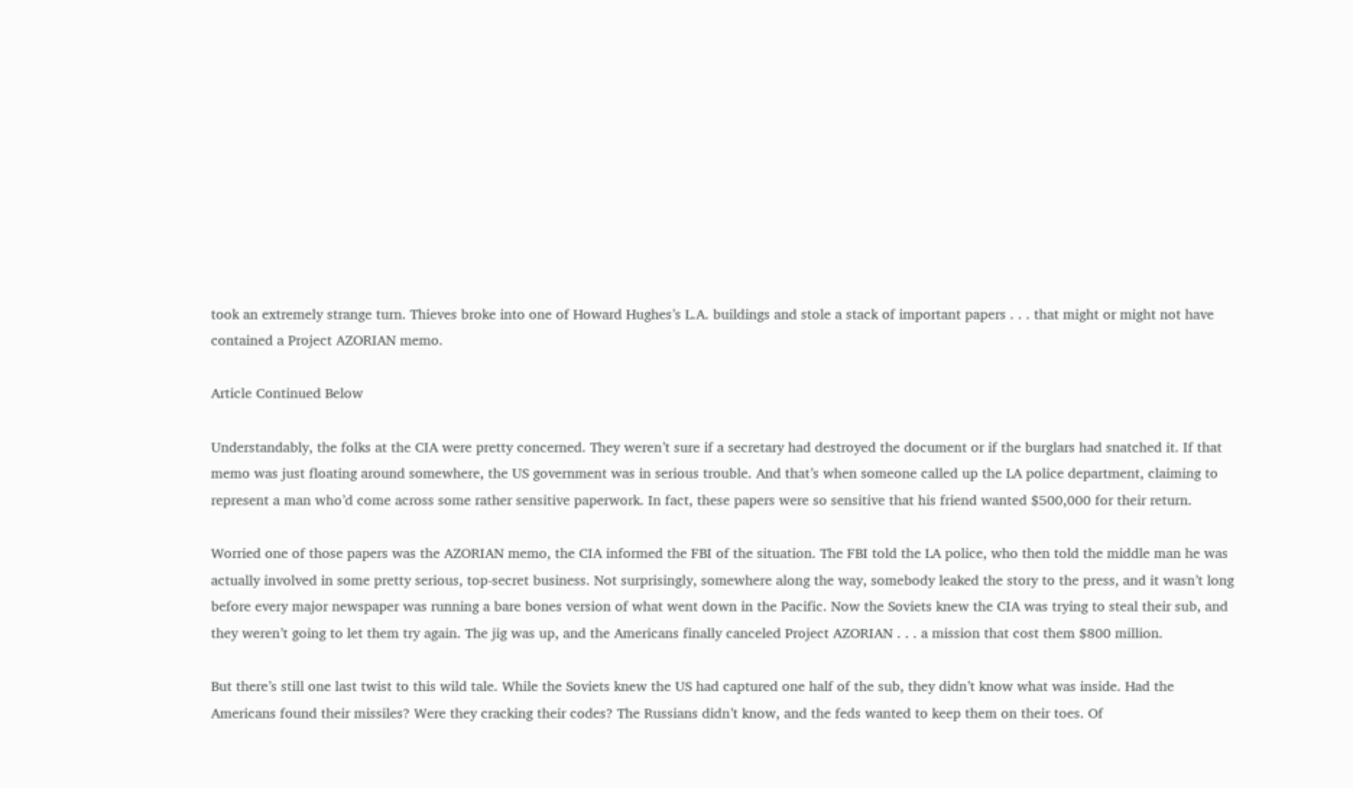took an extremely strange turn. Thieves broke into one of Howard Hughes’s L.A. buildings and stole a stack of important papers . . . that might or might not have contained a Project AZORIAN memo.

Article Continued Below

Understandably, the folks at the CIA were pretty concerned. They weren’t sure if a secretary had destroyed the document or if the burglars had snatched it. If that memo was just floating around somewhere, the US government was in serious trouble. And that’s when someone called up the LA police department, claiming to represent a man who’d come across some rather sensitive paperwork. In fact, these papers were so sensitive that his friend wanted $500,000 for their return.

Worried one of those papers was the AZORIAN memo, the CIA informed the FBI of the situation. The FBI told the LA police, who then told the middle man he was actually involved in some pretty serious, top-secret business. Not surprisingly, somewhere along the way, somebody leaked the story to the press, and it wasn’t long before every major newspaper was running a bare bones version of what went down in the Pacific. Now the Soviets knew the CIA was trying to steal their sub, and they weren’t going to let them try again. The jig was up, and the Americans finally canceled Project AZORIAN . . . a mission that cost them $800 million.

But there’s still one last twist to this wild tale. While the Soviets knew the US had captured one half of the sub, they didn’t know what was inside. Had the Americans found their missiles? Were they cracking their codes? The Russians didn’t know, and the feds wanted to keep them on their toes. Of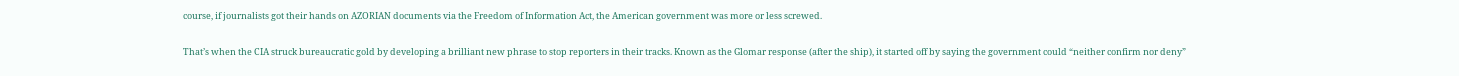course, if journalists got their hands on AZORIAN documents via the Freedom of Information Act, the American government was more or less screwed.

That’s when the CIA struck bureaucratic gold by developing a brilliant new phrase to stop reporters in their tracks. Known as the Glomar response (after the ship), it started off by saying the government could “neither confirm nor deny”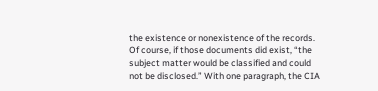the existence or nonexistence of the records. Of course, if those documents did exist, “the subject matter would be classified and could not be disclosed.” With one paragraph, the CIA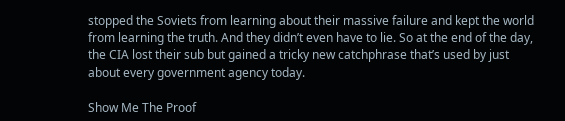stopped the Soviets from learning about their massive failure and kept the world from learning the truth. And they didn’t even have to lie. So at the end of the day, the CIA lost their sub but gained a tricky new catchphrase that’s used by just about every government agency today.

Show Me The Proof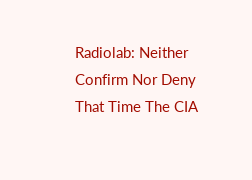Radiolab: Neither Confirm Nor Deny That Time The CIA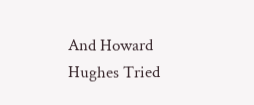And Howard Hughes Tried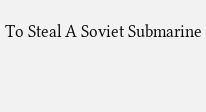To Steal A Soviet Submarine